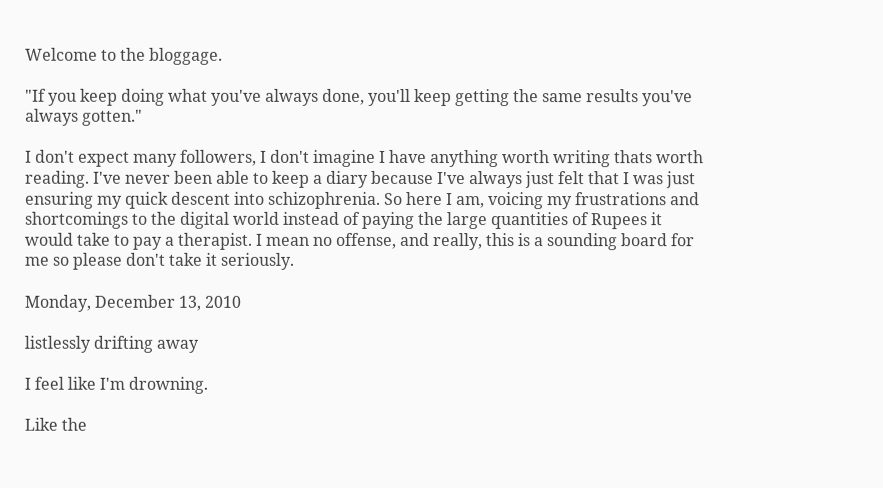Welcome to the bloggage.

"If you keep doing what you've always done, you'll keep getting the same results you've always gotten."

I don't expect many followers, I don't imagine I have anything worth writing thats worth reading. I've never been able to keep a diary because I've always just felt that I was just ensuring my quick descent into schizophrenia. So here I am, voicing my frustrations and shortcomings to the digital world instead of paying the large quantities of Rupees it would take to pay a therapist. I mean no offense, and really, this is a sounding board for me so please don't take it seriously.

Monday, December 13, 2010

listlessly drifting away

I feel like I'm drowning.

Like the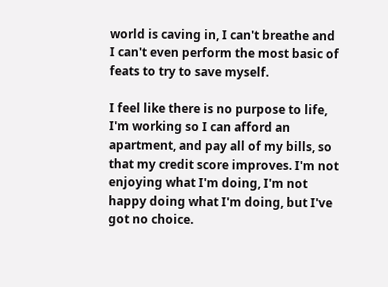world is caving in, I can't breathe and I can't even perform the most basic of feats to try to save myself.

I feel like there is no purpose to life, I'm working so I can afford an apartment, and pay all of my bills, so that my credit score improves. I'm not enjoying what I'm doing, I'm not happy doing what I'm doing, but I've got no choice.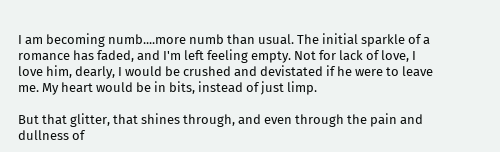I am becoming numb....more numb than usual. The initial sparkle of a romance has faded, and I'm left feeling empty. Not for lack of love, I love him, dearly, I would be crushed and devistated if he were to leave me. My heart would be in bits, instead of just limp.

But that glitter, that shines through, and even through the pain and dullness of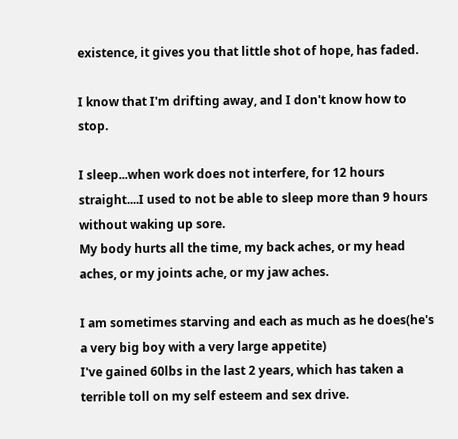existence, it gives you that little shot of hope, has faded.

I know that I'm drifting away, and I don't know how to stop.

I sleep...when work does not interfere, for 12 hours straight....I used to not be able to sleep more than 9 hours without waking up sore.
My body hurts all the time, my back aches, or my head aches, or my joints ache, or my jaw aches.

I am sometimes starving and each as much as he does(he's a very big boy with a very large appetite)
I've gained 60lbs in the last 2 years, which has taken a terrible toll on my self esteem and sex drive.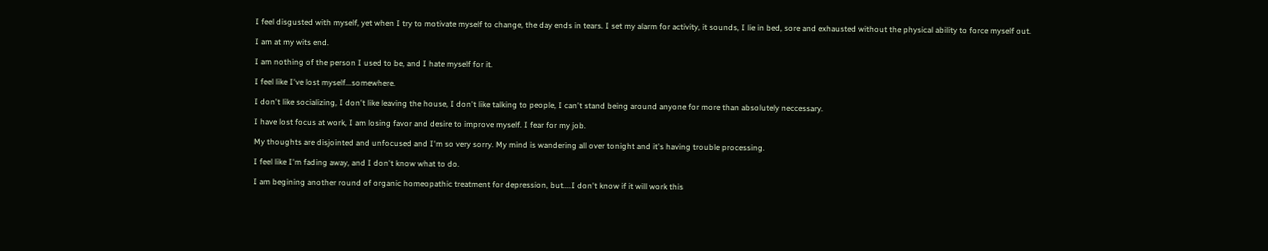I feel disgusted with myself, yet when I try to motivate myself to change, the day ends in tears. I set my alarm for activity, it sounds, I lie in bed, sore and exhausted without the physical ability to force myself out.

I am at my wits end.

I am nothing of the person I used to be, and I hate myself for it.

I feel like I've lost myself...somewhere.

I don't like socializing, I don't like leaving the house, I don't like talking to people, I can't stand being around anyone for more than absolutely neccessary.

I have lost focus at work, I am losing favor and desire to improve myself. I fear for my job.

My thoughts are disjointed and unfocused and I'm so very sorry. My mind is wandering all over tonight and it's having trouble processing.

I feel like I'm fading away, and I don't know what to do.

I am begining another round of organic homeopathic treatment for depression, but....I don't know if it will work this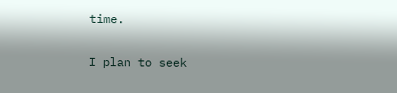time.

I plan to seek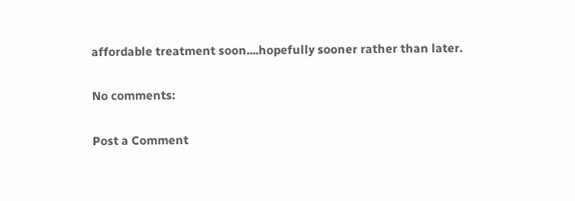affordable treatment soon....hopefully sooner rather than later.

No comments:

Post a Comment